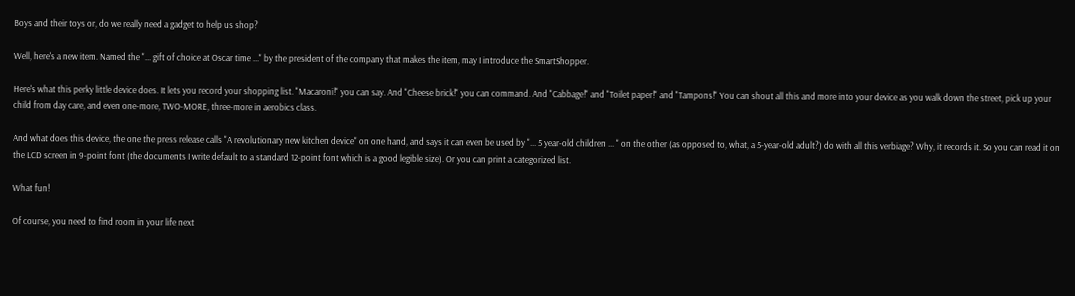Boys and their toys or, do we really need a gadget to help us shop?

Well, here's a new item. Named the "... gift of choice at Oscar time ..." by the president of the company that makes the item, may I introduce the SmartShopper.

Here's what this perky little device does. It lets you record your shopping list. "Macaroni!" you can say. And "Cheese brick!" you can command. And "Cabbage!" and "Toilet paper!" and "Tampons!" You can shout all this and more into your device as you walk down the street, pick up your child from day care, and even one-more, TWO-MORE, three-more in aerobics class.

And what does this device, the one the press release calls "A revolutionary new kitchen device" on one hand, and says it can even be used by "... 5 year-old children ... " on the other (as opposed to, what, a 5-year-old adult?) do with all this verbiage? Why, it records it. So you can read it on the LCD screen in 9-point font (the documents I write default to a standard 12-point font which is a good legible size). Or you can print a categorized list.

What fun!

Of course, you need to find room in your life next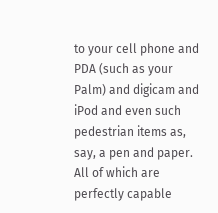to your cell phone and PDA (such as your Palm) and digicam and iPod and even such pedestrian items as, say, a pen and paper. All of which are perfectly capable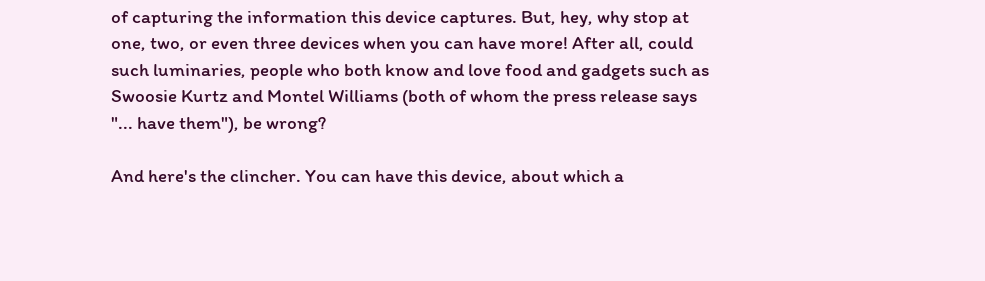of capturing the information this device captures. But, hey, why stop at one, two, or even three devices when you can have more! After all, could such luminaries, people who both know and love food and gadgets such as Swoosie Kurtz and Montel Williams (both of whom the press release says "... have them"), be wrong?

And here's the clincher. You can have this device, about which a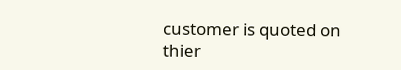customer is quoted on thier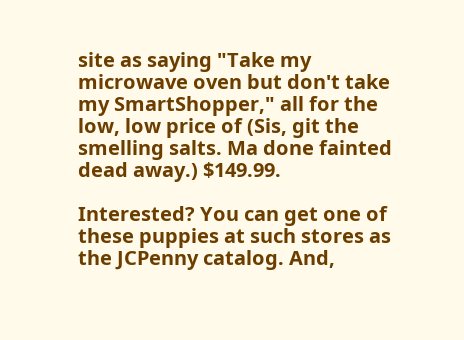site as saying "Take my microwave oven but don't take my SmartShopper," all for the low, low price of (Sis, git the smelling salts. Ma done fainted dead away.) $149.99.

Interested? You can get one of these puppies at such stores as the JCPenny catalog. And,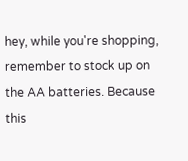hey, while you're shopping, remember to stock up on the AA batteries. Because this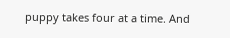puppy takes four at a time. And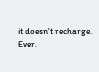it doesn't recharge. Ever.